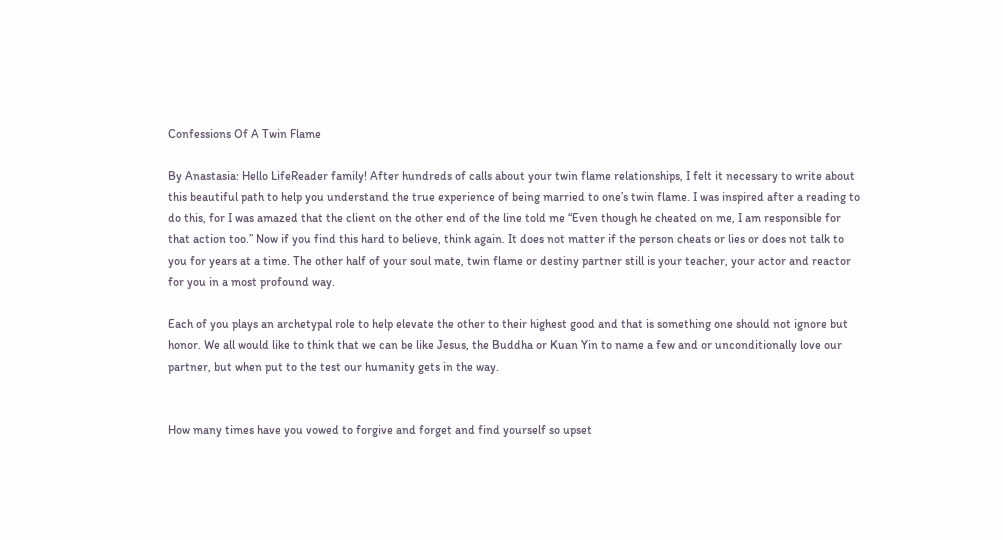Confessions Of A Twin Flame

By Anastasia: Hello LifeReader family! After hundreds of calls about your twin flame relationships, I felt it necessary to write about this beautiful path to help you understand the true experience of being married to one’s twin flame. I was inspired after a reading to do this, for I was amazed that the client on the other end of the line told me “Even though he cheated on me, I am responsible for that action too.” Now if you find this hard to believe, think again. It does not matter if the person cheats or lies or does not talk to you for years at a time. The other half of your soul mate, twin flame or destiny partner still is your teacher, your actor and reactor for you in a most profound way.

Each of you plays an archetypal role to help elevate the other to their highest good and that is something one should not ignore but honor. We all would like to think that we can be like Jesus, the Buddha or Kuan Yin to name a few and or unconditionally love our partner, but when put to the test our humanity gets in the way.


How many times have you vowed to forgive and forget and find yourself so upset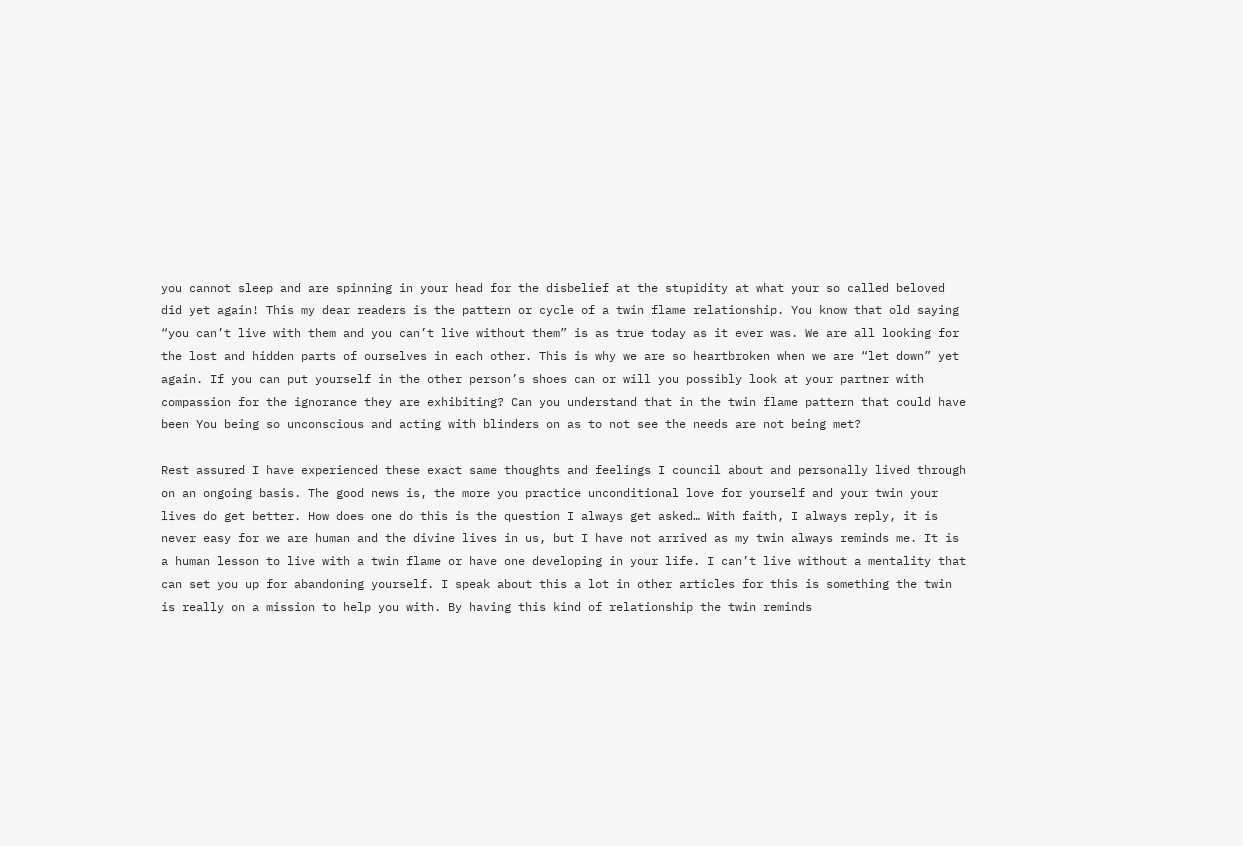you cannot sleep and are spinning in your head for the disbelief at the stupidity at what your so called beloved did yet again! This my dear readers is the pattern or cycle of a twin flame relationship. You know that old saying “you can’t live with them and you can’t live without them” is as true today as it ever was. We are all looking for the lost and hidden parts of ourselves in each other. This is why we are so heartbroken when we are “let down” yet again. If you can put yourself in the other person’s shoes can or will you possibly look at your partner with compassion for the ignorance they are exhibiting? Can you understand that in the twin flame pattern that could have been You being so unconscious and acting with blinders on as to not see the needs are not being met?

Rest assured I have experienced these exact same thoughts and feelings I council about and personally lived through on an ongoing basis. The good news is, the more you practice unconditional love for yourself and your twin your lives do get better. How does one do this is the question I always get asked… With faith, I always reply, it is never easy for we are human and the divine lives in us, but I have not arrived as my twin always reminds me. It is a human lesson to live with a twin flame or have one developing in your life. I can’t live without a mentality that can set you up for abandoning yourself. I speak about this a lot in other articles for this is something the twin is really on a mission to help you with. By having this kind of relationship the twin reminds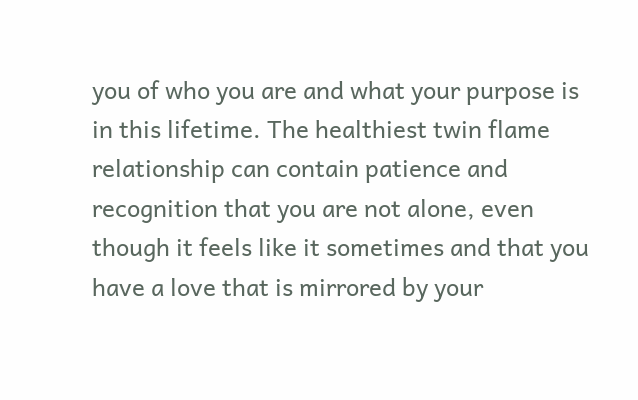you of who you are and what your purpose is in this lifetime. The healthiest twin flame relationship can contain patience and recognition that you are not alone, even though it feels like it sometimes and that you have a love that is mirrored by your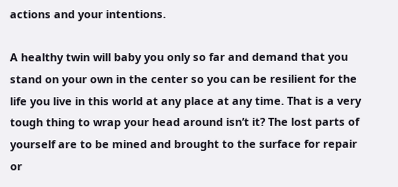actions and your intentions.

A healthy twin will baby you only so far and demand that you stand on your own in the center so you can be resilient for the life you live in this world at any place at any time. That is a very tough thing to wrap your head around isn’t it? The lost parts of yourself are to be mined and brought to the surface for repair or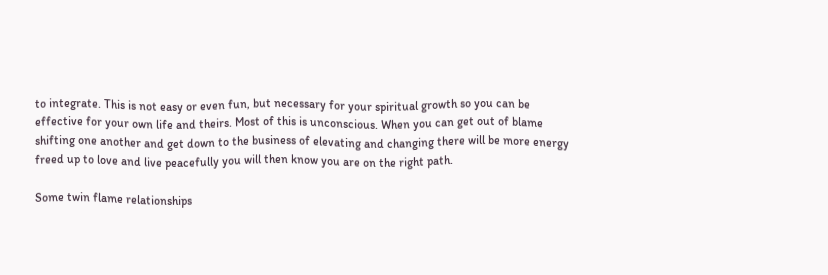to integrate. This is not easy or even fun, but necessary for your spiritual growth so you can be effective for your own life and theirs. Most of this is unconscious. When you can get out of blame shifting one another and get down to the business of elevating and changing there will be more energy freed up to love and live peacefully you will then know you are on the right path.

Some twin flame relationships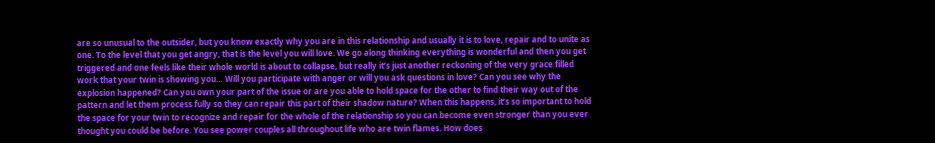are so unusual to the outsider, but you know exactly why you are in this relationship and usually it is to love, repair and to unite as one. To the level that you get angry, that is the level you will love. We go along thinking everything is wonderful and then you get triggered and one feels like their whole world is about to collapse, but really it’s just another reckoning of the very grace filled work that your twin is showing you… Will you participate with anger or will you ask questions in love? Can you see why the explosion happened? Can you own your part of the issue or are you able to hold space for the other to find their way out of the pattern and let them process fully so they can repair this part of their shadow nature? When this happens, it’s so important to hold the space for your twin to recognize and repair for the whole of the relationship so you can become even stronger than you ever thought you could be before. You see power couples all throughout life who are twin flames. How does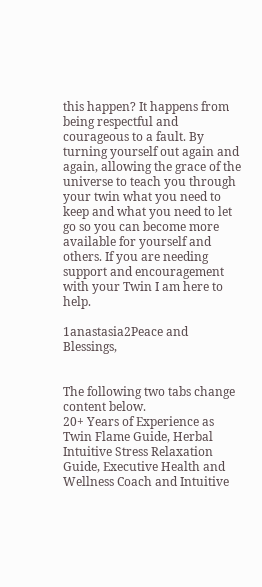this happen? It happens from being respectful and courageous to a fault. By turning yourself out again and again, allowing the grace of the universe to teach you through your twin what you need to keep and what you need to let go so you can become more available for yourself and others. If you are needing support and encouragement with your Twin I am here to help.

1anastasia2Peace and Blessings,


The following two tabs change content below.
20+ Years of Experience as Twin Flame Guide, Herbal Intuitive Stress Relaxation Guide, Executive Health and Wellness Coach and Intuitive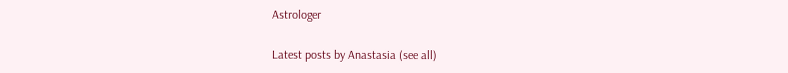Astrologer

Latest posts by Anastasia (see all)